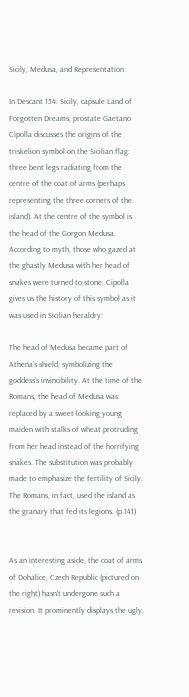Sicily, Medusa, and Representation

In Descant 154: Sicily, capsule Land of Forgotten Dreams, prostate Gaetano Cipolla discusses the origins of the triskelion symbol on the Sicilian flag: three bent legs radiating from the centre of the coat of arms (perhaps representing the three corners of the island). At the centre of the symbol is the head of the Gorgon Medusa. According to myth, those who gazed at the ghastly Medusa with her head of snakes were turned to stone. Cipolla gives us the history of this symbol as it was used in Sicilian heraldry:

The head of Medusa became part of Athena’s shield, symbolizing the goddess’s invincibility. At the time of the Romans, the head of Medusa was replaced by a sweet-looking young maiden with stalks of wheat protruding from her head instead of the horrifying snakes. The substitution was probably made to emphasize the fertility of Sicily. The Romans, in fact, used the island as the granary that fed its legions. (p.141)


As an interesting aside, the coat of arms of Dohalice, Czech Republic (pictured on the right) hasn’t undergone such a revision. It prominently displays the ugly,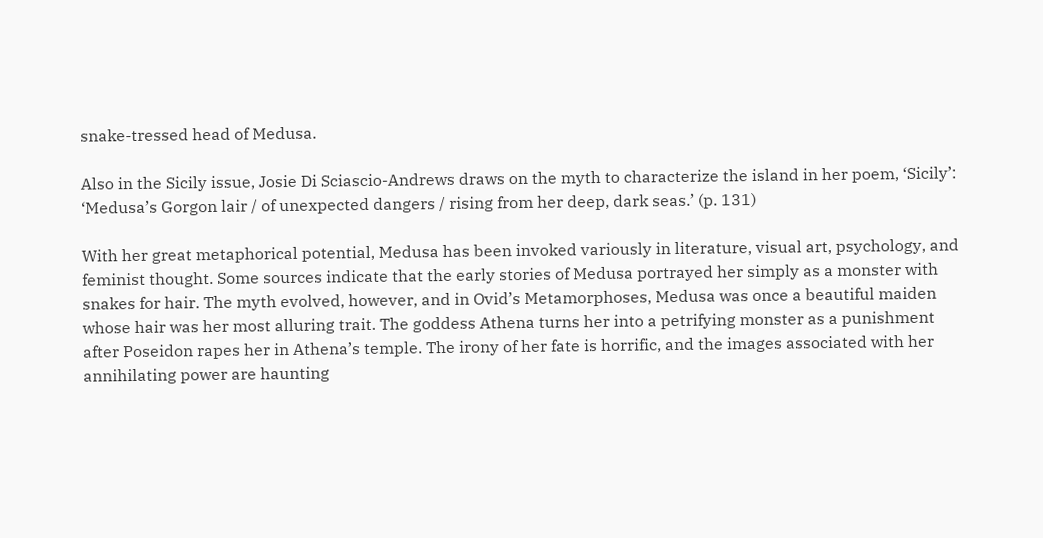snake-tressed head of Medusa.

Also in the Sicily issue, Josie Di Sciascio-Andrews draws on the myth to characterize the island in her poem, ‘Sicily’: ‘Medusa’s Gorgon lair / of unexpected dangers / rising from her deep, dark seas.’ (p. 131)

With her great metaphorical potential, Medusa has been invoked variously in literature, visual art, psychology, and feminist thought. Some sources indicate that the early stories of Medusa portrayed her simply as a monster with snakes for hair. The myth evolved, however, and in Ovid’s Metamorphoses, Medusa was once a beautiful maiden whose hair was her most alluring trait. The goddess Athena turns her into a petrifying monster as a punishment after Poseidon rapes her in Athena’s temple. The irony of her fate is horrific, and the images associated with her annihilating power are haunting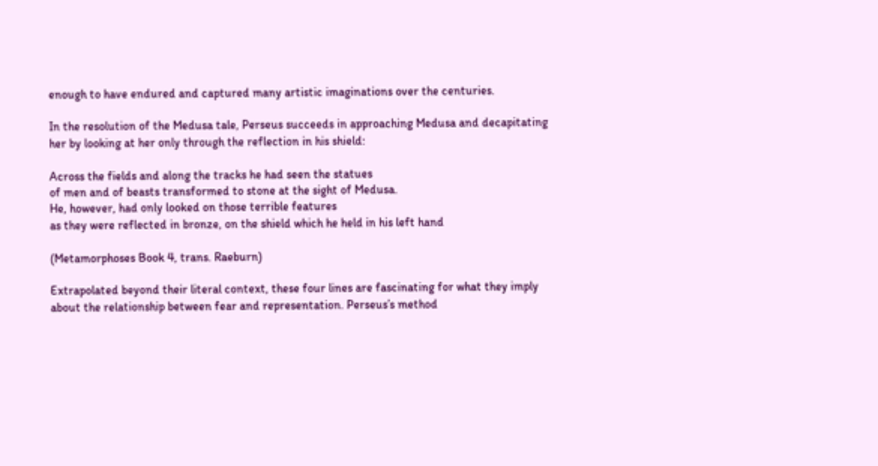enough to have endured and captured many artistic imaginations over the centuries.

In the resolution of the Medusa tale, Perseus succeeds in approaching Medusa and decapitating her by looking at her only through the reflection in his shield:

Across the fields and along the tracks he had seen the statues
of men and of beasts transformed to stone at the sight of Medusa.
He, however, had only looked on those terrible features
as they were reflected in bronze, on the shield which he held in his left hand

(Metamorphoses Book 4, trans. Raeburn)

Extrapolated beyond their literal context, these four lines are fascinating for what they imply about the relationship between fear and representation. Perseus’s method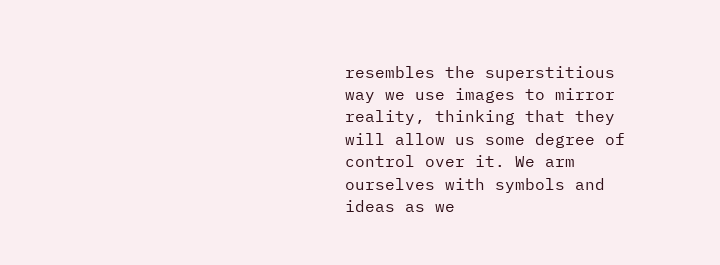resembles the superstitious way we use images to mirror reality, thinking that they will allow us some degree of control over it. We arm ourselves with symbols and ideas as we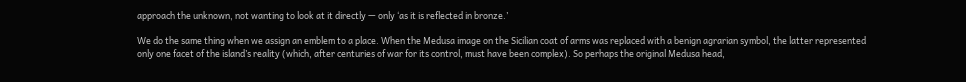approach the unknown, not wanting to look at it directly — only ‘as it is reflected in bronze.’

We do the same thing when we assign an emblem to a place. When the Medusa image on the Sicilian coat of arms was replaced with a benign agrarian symbol, the latter represented only one facet of the island’s reality (which, after centuries of war for its control, must have been complex). So perhaps the original Medusa head,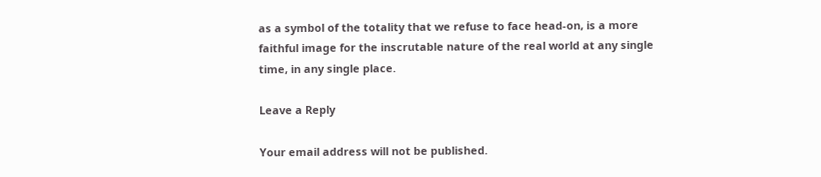as a symbol of the totality that we refuse to face head-on, is a more faithful image for the inscrutable nature of the real world at any single time, in any single place.

Leave a Reply

Your email address will not be published.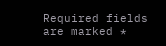Required fields are marked *